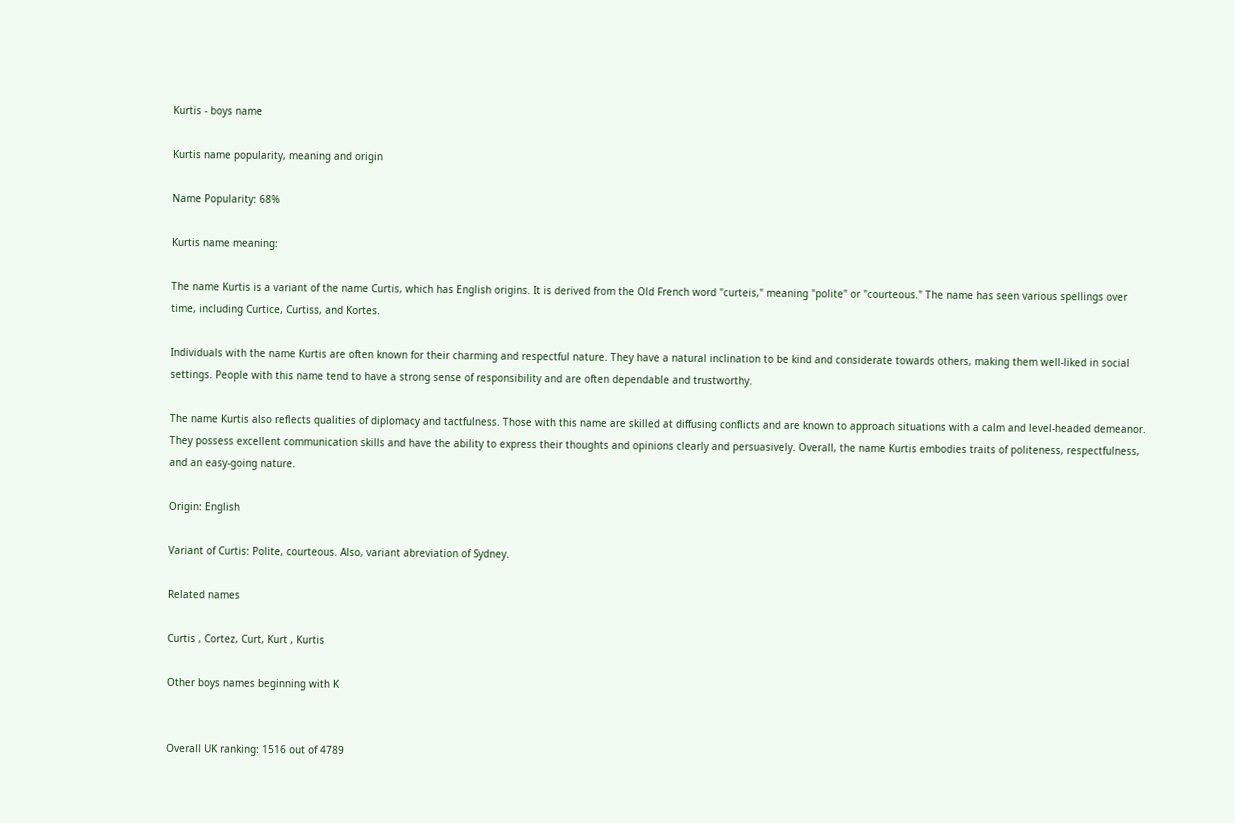Kurtis - boys name

Kurtis name popularity, meaning and origin

Name Popularity: 68%

Kurtis name meaning:

The name Kurtis is a variant of the name Curtis, which has English origins. It is derived from the Old French word "curteis," meaning "polite" or "courteous." The name has seen various spellings over time, including Curtice, Curtiss, and Kortes.

Individuals with the name Kurtis are often known for their charming and respectful nature. They have a natural inclination to be kind and considerate towards others, making them well-liked in social settings. People with this name tend to have a strong sense of responsibility and are often dependable and trustworthy.

The name Kurtis also reflects qualities of diplomacy and tactfulness. Those with this name are skilled at diffusing conflicts and are known to approach situations with a calm and level-headed demeanor. They possess excellent communication skills and have the ability to express their thoughts and opinions clearly and persuasively. Overall, the name Kurtis embodies traits of politeness, respectfulness, and an easy-going nature.

Origin: English

Variant of Curtis: Polite, courteous. Also, variant abreviation of Sydney.

Related names

Curtis , Cortez, Curt, Kurt , Kurtis

Other boys names beginning with K


Overall UK ranking: 1516 out of 4789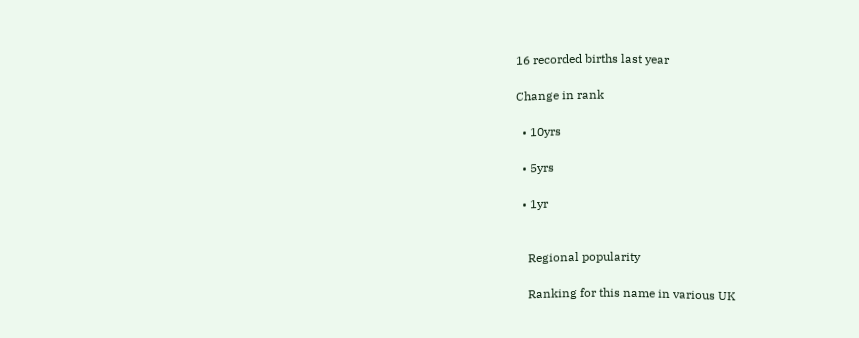16 recorded births last year

Change in rank

  • 10yrs

  • 5yrs

  • 1yr


    Regional popularity

    Ranking for this name in various UK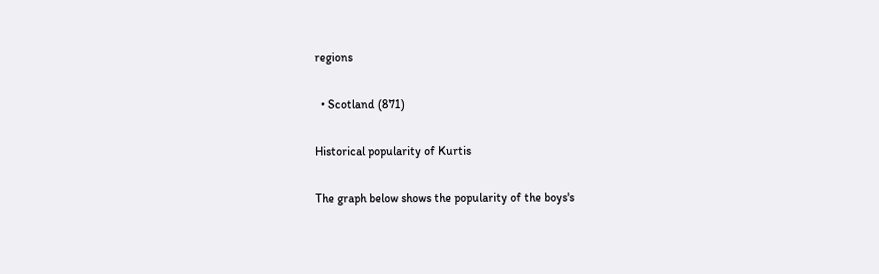regions

  • Scotland (871)

Historical popularity of Kurtis

The graph below shows the popularity of the boys's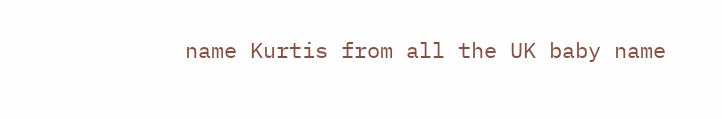name Kurtis from all the UK baby name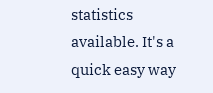statistics available. It's a quick easy way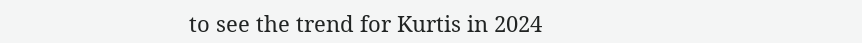to see the trend for Kurtis in 2024